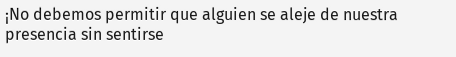¡No debemos permitir que alguien se aleje de nuestra presencia sin sentirse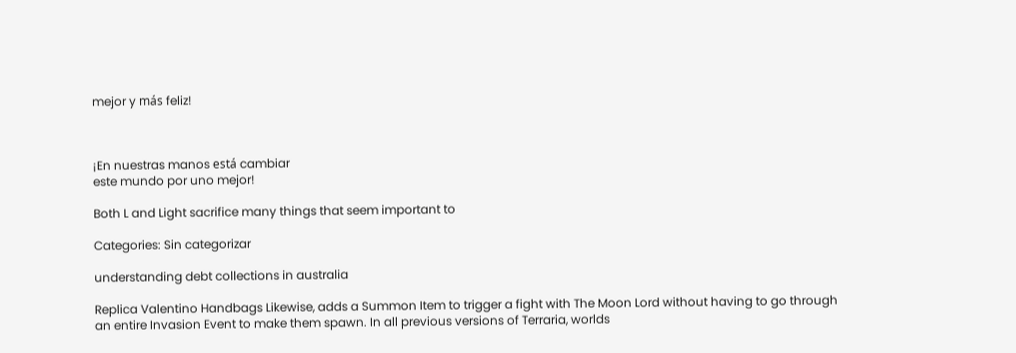mejor y más feliz!



¡En nuestras manos está cambiar
este mundo por uno mejor!

Both L and Light sacrifice many things that seem important to

Categories: Sin categorizar

understanding debt collections in australia

Replica Valentino Handbags Likewise, adds a Summon Item to trigger a fight with The Moon Lord without having to go through an entire Invasion Event to make them spawn. In all previous versions of Terraria, worlds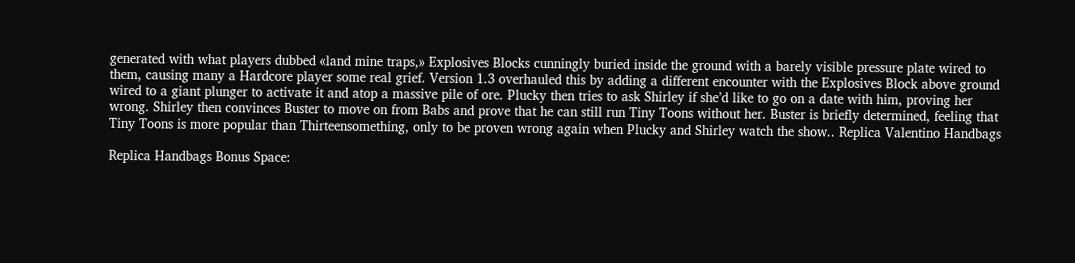generated with what players dubbed «land mine traps,» Explosives Blocks cunningly buried inside the ground with a barely visible pressure plate wired to them, causing many a Hardcore player some real grief. Version 1.3 overhauled this by adding a different encounter with the Explosives Block above ground wired to a giant plunger to activate it and atop a massive pile of ore. Plucky then tries to ask Shirley if she’d like to go on a date with him, proving her wrong. Shirley then convinces Buster to move on from Babs and prove that he can still run Tiny Toons without her. Buster is briefly determined, feeling that Tiny Toons is more popular than Thirteensomething, only to be proven wrong again when Plucky and Shirley watch the show.. Replica Valentino Handbags

Replica Handbags Bonus Space: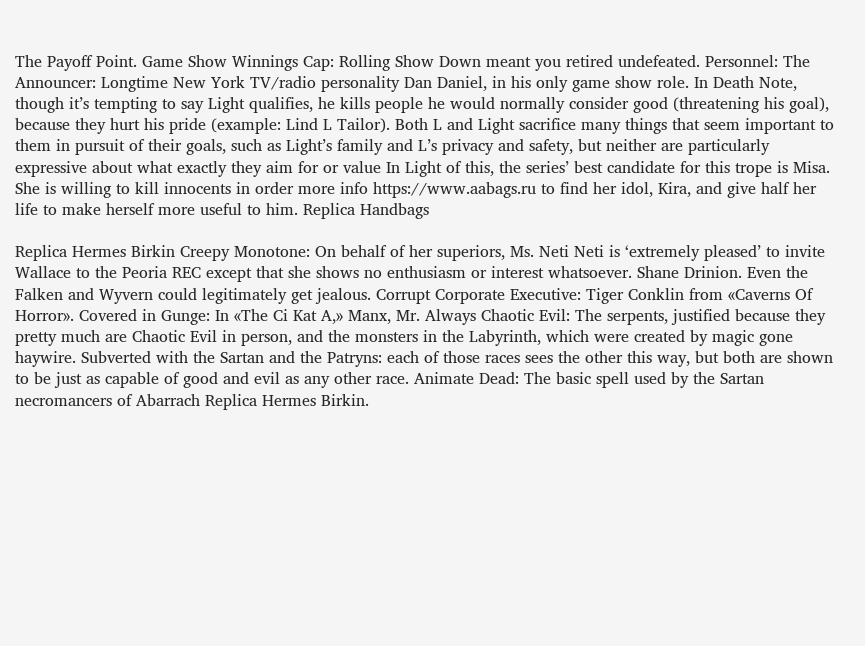The Payoff Point. Game Show Winnings Cap: Rolling Show Down meant you retired undefeated. Personnel: The Announcer: Longtime New York TV/radio personality Dan Daniel, in his only game show role. In Death Note, though it’s tempting to say Light qualifies, he kills people he would normally consider good (threatening his goal), because they hurt his pride (example: Lind L Tailor). Both L and Light sacrifice many things that seem important to them in pursuit of their goals, such as Light’s family and L’s privacy and safety, but neither are particularly expressive about what exactly they aim for or value In Light of this, the series’ best candidate for this trope is Misa. She is willing to kill innocents in order more info https://www.aabags.ru to find her idol, Kira, and give half her life to make herself more useful to him. Replica Handbags

Replica Hermes Birkin Creepy Monotone: On behalf of her superiors, Ms. Neti Neti is ‘extremely pleased’ to invite Wallace to the Peoria REC except that she shows no enthusiasm or interest whatsoever. Shane Drinion. Even the Falken and Wyvern could legitimately get jealous. Corrupt Corporate Executive: Tiger Conklin from «Caverns Of Horror». Covered in Gunge: In «The Ci Kat A,» Manx, Mr. Always Chaotic Evil: The serpents, justified because they pretty much are Chaotic Evil in person, and the monsters in the Labyrinth, which were created by magic gone haywire. Subverted with the Sartan and the Patryns: each of those races sees the other this way, but both are shown to be just as capable of good and evil as any other race. Animate Dead: The basic spell used by the Sartan necromancers of Abarrach Replica Hermes Birkin.